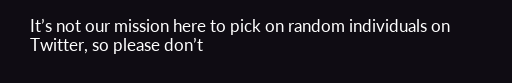It’s not our mission here to pick on random individuals on Twitter, so please don’t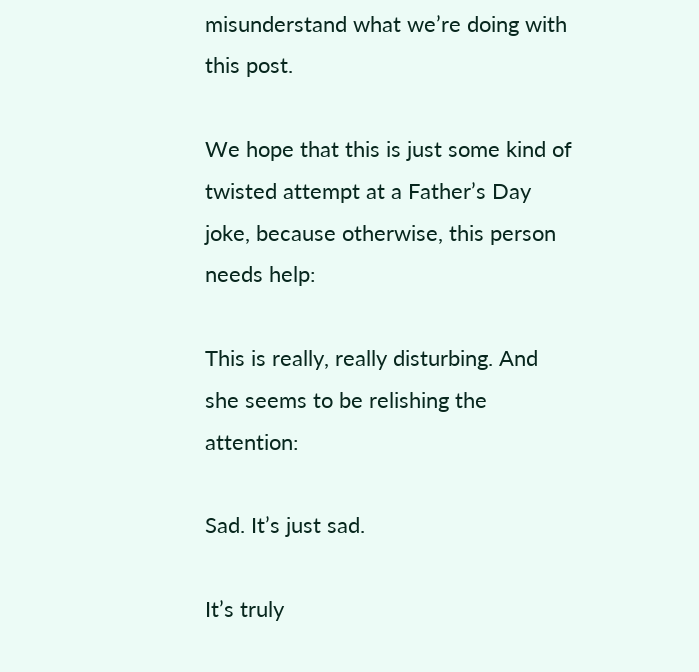misunderstand what we’re doing with this post.

We hope that this is just some kind of twisted attempt at a Father’s Day joke, because otherwise, this person needs help:

This is really, really disturbing. And she seems to be relishing the attention:

Sad. It’s just sad.

It’s truly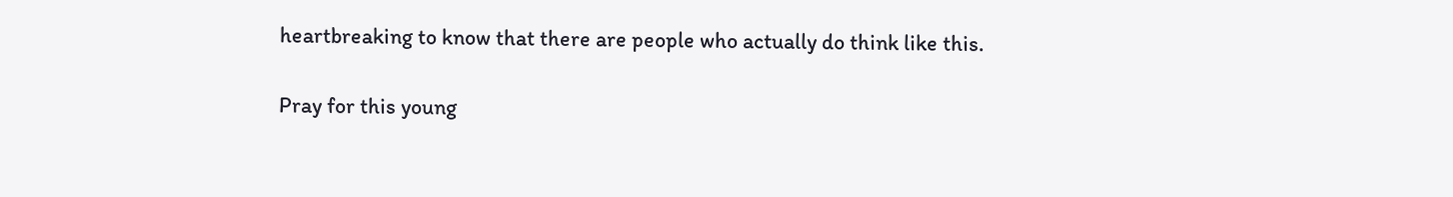heartbreaking to know that there are people who actually do think like this.

Pray for this young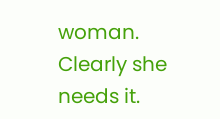woman. Clearly she needs it.